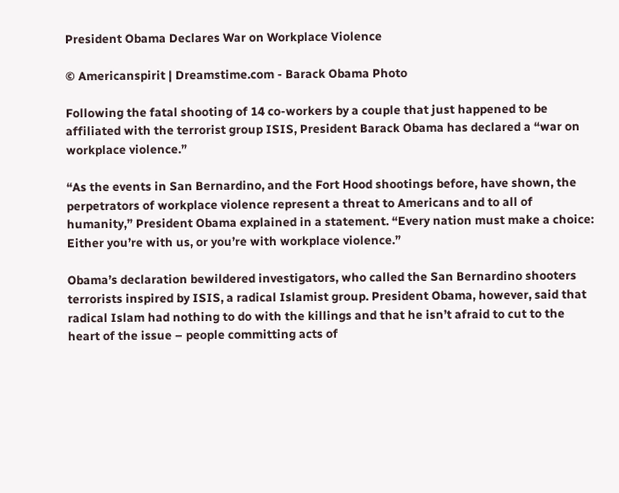President Obama Declares War on Workplace Violence

© Americanspirit | Dreamstime.com - Barack Obama Photo

Following the fatal shooting of 14 co-workers by a couple that just happened to be affiliated with the terrorist group ISIS, President Barack Obama has declared a “war on workplace violence.”

“As the events in San Bernardino, and the Fort Hood shootings before, have shown, the perpetrators of workplace violence represent a threat to Americans and to all of humanity,” President Obama explained in a statement. “Every nation must make a choice: Either you’re with us, or you’re with workplace violence.”

Obama’s declaration bewildered investigators, who called the San Bernardino shooters terrorists inspired by ISIS, a radical Islamist group. President Obama, however, said that radical Islam had nothing to do with the killings and that he isn’t afraid to cut to the heart of the issue – people committing acts of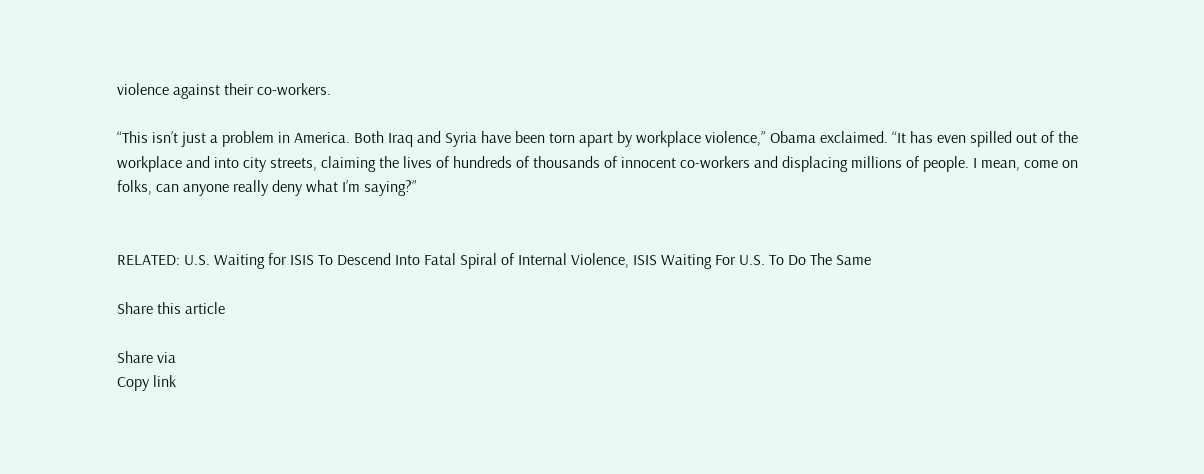violence against their co-workers.

“This isn’t just a problem in America. Both Iraq and Syria have been torn apart by workplace violence,” Obama exclaimed. “It has even spilled out of the workplace and into city streets, claiming the lives of hundreds of thousands of innocent co-workers and displacing millions of people. I mean, come on folks, can anyone really deny what I’m saying?”


RELATED: U.S. Waiting for ISIS To Descend Into Fatal Spiral of Internal Violence, ISIS Waiting For U.S. To Do The Same

Share this article

Share via
Copy link